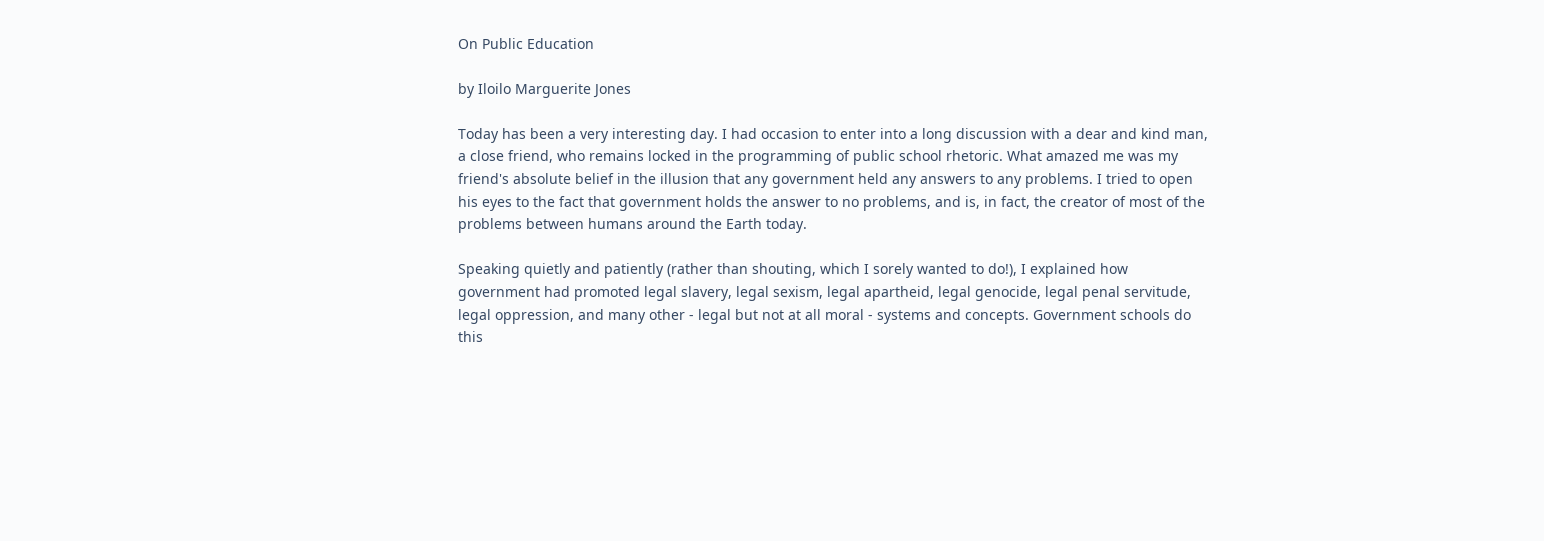On Public Education

by Iloilo Marguerite Jones

Today has been a very interesting day. I had occasion to enter into a long discussion with a dear and kind man, a close friend, who remains locked in the programming of public school rhetoric. What amazed me was my friend's absolute belief in the illusion that any government held any answers to any problems. I tried to open his eyes to the fact that government holds the answer to no problems, and is, in fact, the creator of most of the problems between humans around the Earth today.

Speaking quietly and patiently (rather than shouting, which I sorely wanted to do!), I explained how government had promoted legal slavery, legal sexism, legal apartheid, legal genocide, legal penal servitude, legal oppression, and many other - legal but not at all moral - systems and concepts. Government schools do this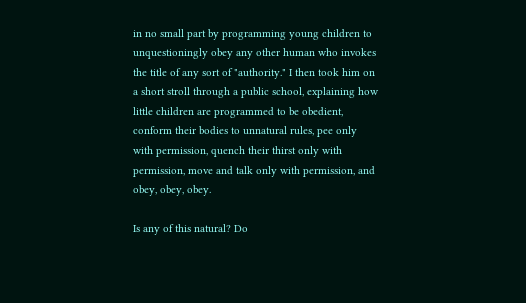in no small part by programming young children to unquestioningly obey any other human who invokes the title of any sort of "authority." I then took him on a short stroll through a public school, explaining how little children are programmed to be obedient, conform their bodies to unnatural rules, pee only with permission, quench their thirst only with permission, move and talk only with permission, and obey, obey, obey.

Is any of this natural? Do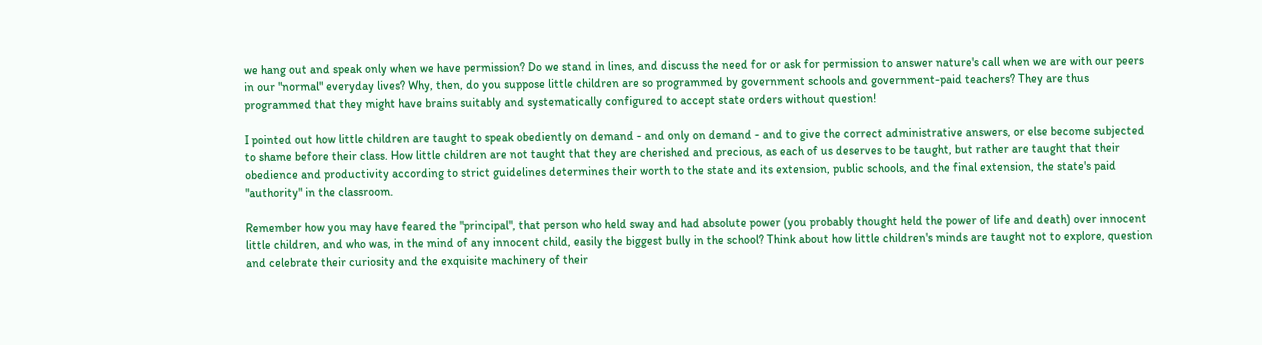we hang out and speak only when we have permission? Do we stand in lines, and discuss the need for or ask for permission to answer nature's call when we are with our peers in our "normal" everyday lives? Why, then, do you suppose little children are so programmed by government schools and government-paid teachers? They are thus programmed that they might have brains suitably and systematically configured to accept state orders without question!

I pointed out how little children are taught to speak obediently on demand - and only on demand - and to give the correct administrative answers, or else become subjected to shame before their class. How little children are not taught that they are cherished and precious, as each of us deserves to be taught, but rather are taught that their obedience and productivity according to strict guidelines determines their worth to the state and its extension, public schools, and the final extension, the state's paid "authority" in the classroom.

Remember how you may have feared the "principal", that person who held sway and had absolute power (you probably thought held the power of life and death) over innocent little children, and who was, in the mind of any innocent child, easily the biggest bully in the school? Think about how little children's minds are taught not to explore, question and celebrate their curiosity and the exquisite machinery of their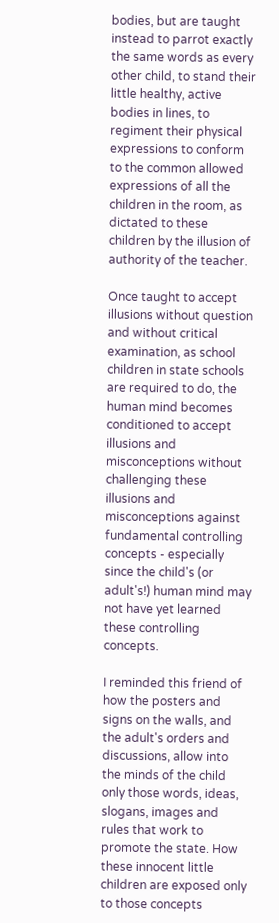bodies, but are taught instead to parrot exactly the same words as every other child, to stand their little healthy, active bodies in lines, to regiment their physical expressions to conform to the common allowed expressions of all the children in the room, as dictated to these children by the illusion of authority of the teacher.

Once taught to accept illusions without question and without critical examination, as school children in state schools are required to do, the human mind becomes conditioned to accept illusions and misconceptions without challenging these illusions and misconceptions against fundamental controlling concepts - especially since the child's (or adult's!) human mind may not have yet learned these controlling concepts.

I reminded this friend of how the posters and signs on the walls, and the adult's orders and discussions, allow into the minds of the child only those words, ideas, slogans, images and rules that work to promote the state. How these innocent little children are exposed only to those concepts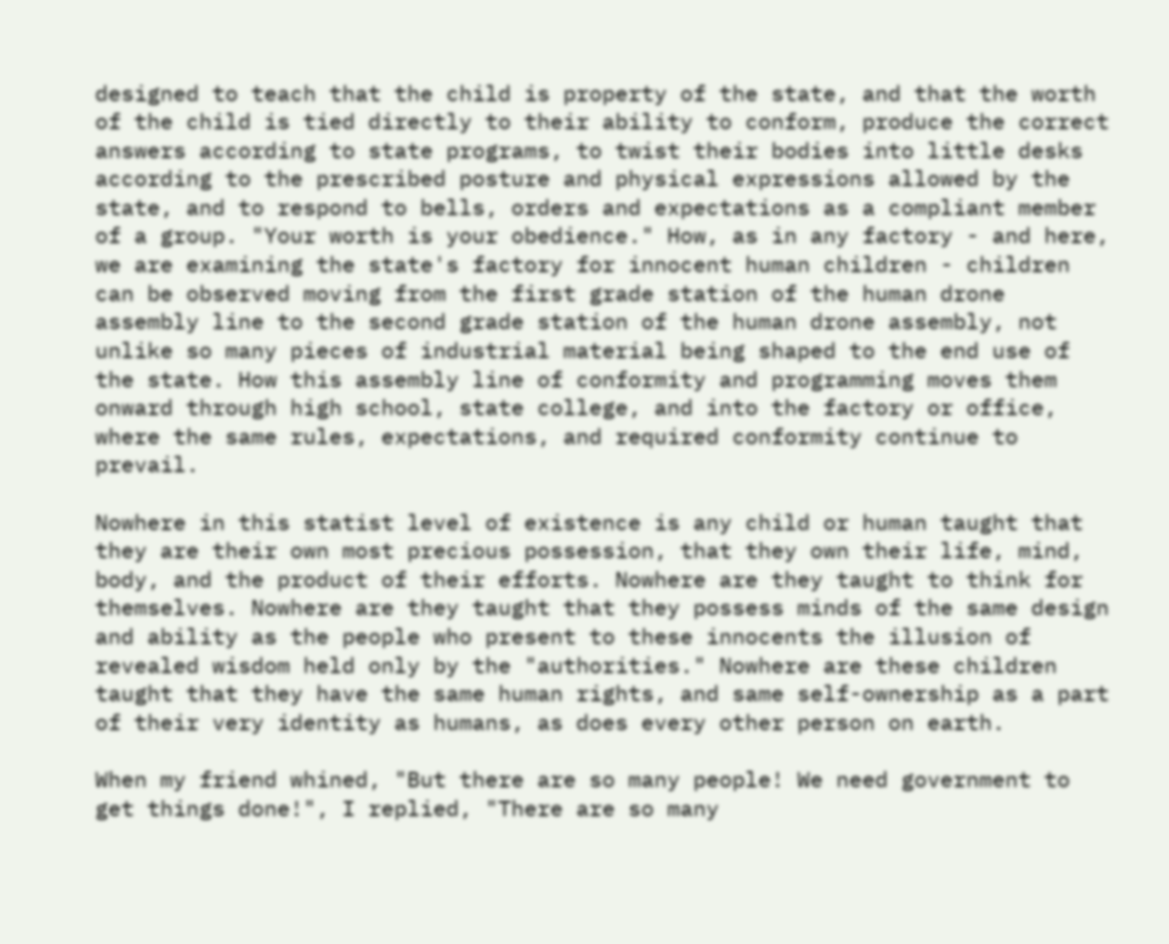designed to teach that the child is property of the state, and that the worth of the child is tied directly to their ability to conform, produce the correct answers according to state programs, to twist their bodies into little desks according to the prescribed posture and physical expressions allowed by the state, and to respond to bells, orders and expectations as a compliant member of a group. "Your worth is your obedience." How, as in any factory - and here, we are examining the state's factory for innocent human children - children can be observed moving from the first grade station of the human drone assembly line to the second grade station of the human drone assembly, not unlike so many pieces of industrial material being shaped to the end use of the state. How this assembly line of conformity and programming moves them onward through high school, state college, and into the factory or office, where the same rules, expectations, and required conformity continue to prevail.

Nowhere in this statist level of existence is any child or human taught that they are their own most precious possession, that they own their life, mind, body, and the product of their efforts. Nowhere are they taught to think for themselves. Nowhere are they taught that they possess minds of the same design and ability as the people who present to these innocents the illusion of revealed wisdom held only by the "authorities." Nowhere are these children taught that they have the same human rights, and same self-ownership as a part of their very identity as humans, as does every other person on earth.

When my friend whined, "But there are so many people! We need government to get things done!", I replied, "There are so many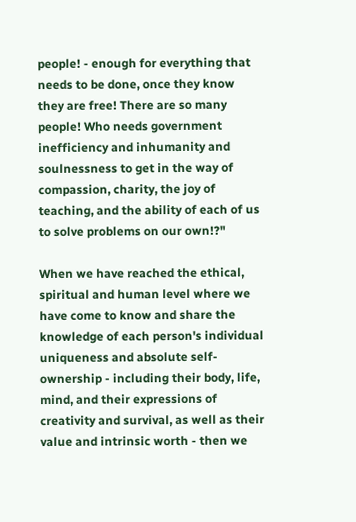people! - enough for everything that needs to be done, once they know they are free! There are so many people! Who needs government inefficiency and inhumanity and soulnessness to get in the way of compassion, charity, the joy of teaching, and the ability of each of us to solve problems on our own!?"

When we have reached the ethical, spiritual and human level where we have come to know and share the knowledge of each person's individual uniqueness and absolute self-ownership - including their body, life, mind, and their expressions of creativity and survival, as well as their value and intrinsic worth - then we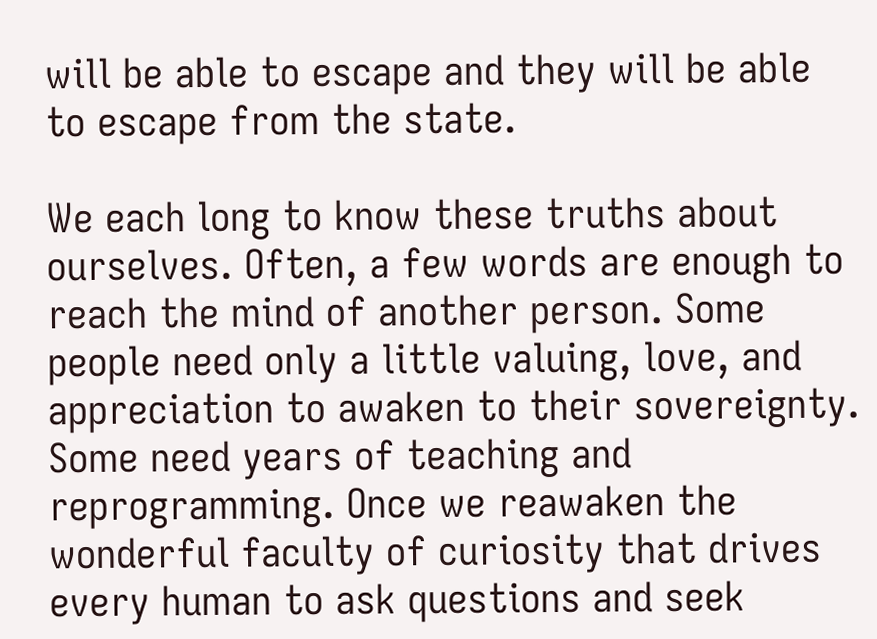will be able to escape and they will be able to escape from the state.

We each long to know these truths about ourselves. Often, a few words are enough to reach the mind of another person. Some people need only a little valuing, love, and appreciation to awaken to their sovereignty. Some need years of teaching and reprogramming. Once we reawaken the wonderful faculty of curiosity that drives every human to ask questions and seek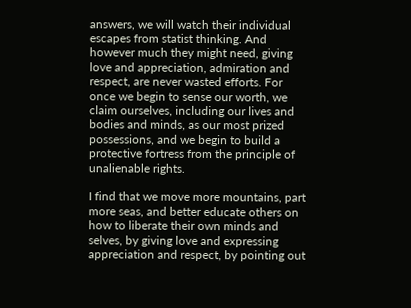answers, we will watch their individual escapes from statist thinking. And however much they might need, giving love and appreciation, admiration and respect, are never wasted efforts. For once we begin to sense our worth, we claim ourselves, including our lives and bodies and minds, as our most prized possessions, and we begin to build a protective fortress from the principle of unalienable rights.

I find that we move more mountains, part more seas, and better educate others on how to liberate their own minds and selves, by giving love and expressing appreciation and respect, by pointing out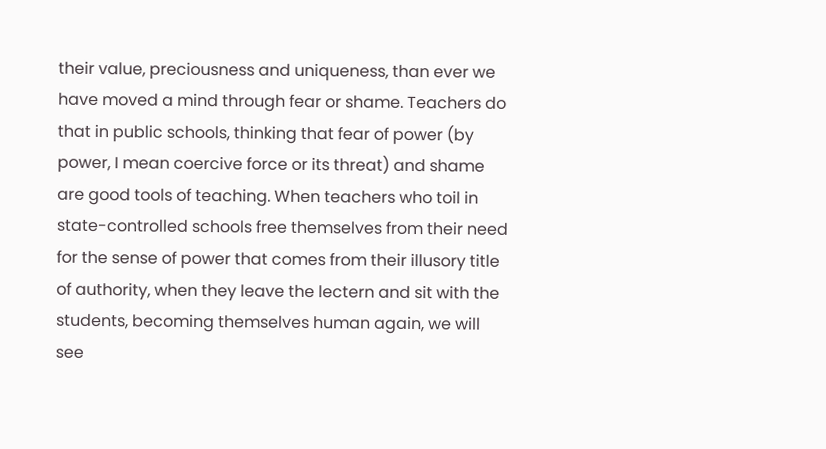their value, preciousness and uniqueness, than ever we have moved a mind through fear or shame. Teachers do that in public schools, thinking that fear of power (by power, I mean coercive force or its threat) and shame are good tools of teaching. When teachers who toil in state-controlled schools free themselves from their need for the sense of power that comes from their illusory title of authority, when they leave the lectern and sit with the students, becoming themselves human again, we will see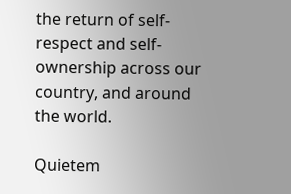the return of self-respect and self-ownership across our country, and around the world.

Quietem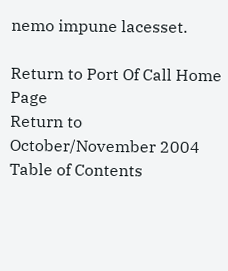nemo impune lacesset.

Return to Port Of Call Home Page
Return to October/November 2004 Table of Contents